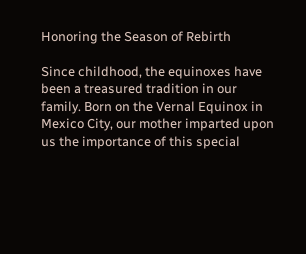Honoring the Season of Rebirth

Since childhood, the equinoxes have been a treasured tradition in our family. Born on the Vernal Equinox in Mexico City, our mother imparted upon us the importance of this special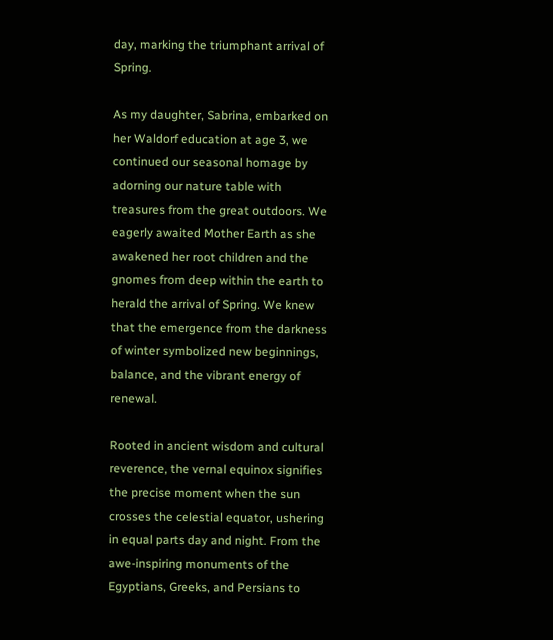day, marking the triumphant arrival of Spring.

As my daughter, Sabrina, embarked on her Waldorf education at age 3, we continued our seasonal homage by adorning our nature table with treasures from the great outdoors. We eagerly awaited Mother Earth as she awakened her root children and the gnomes from deep within the earth to herald the arrival of Spring. We knew that the emergence from the darkness of winter symbolized new beginnings, balance, and the vibrant energy of renewal.

Rooted in ancient wisdom and cultural reverence, the vernal equinox signifies the precise moment when the sun crosses the celestial equator, ushering in equal parts day and night. From the awe-inspiring monuments of the Egyptians, Greeks, and Persians to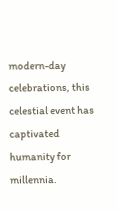modern-day celebrations, this celestial event has captivated humanity for millennia.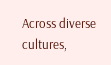Across diverse cultures,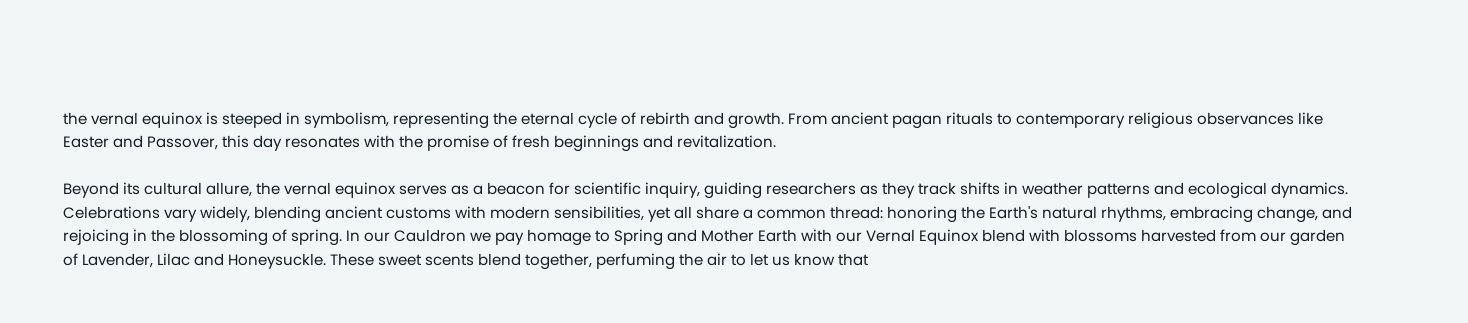the vernal equinox is steeped in symbolism, representing the eternal cycle of rebirth and growth. From ancient pagan rituals to contemporary religious observances like Easter and Passover, this day resonates with the promise of fresh beginnings and revitalization.

Beyond its cultural allure, the vernal equinox serves as a beacon for scientific inquiry, guiding researchers as they track shifts in weather patterns and ecological dynamics. Celebrations vary widely, blending ancient customs with modern sensibilities, yet all share a common thread: honoring the Earth's natural rhythms, embracing change, and rejoicing in the blossoming of spring. In our Cauldron we pay homage to Spring and Mother Earth with our Vernal Equinox blend with blossoms harvested from our garden of Lavender, Lilac and Honeysuckle. These sweet scents blend together, perfuming the air to let us know that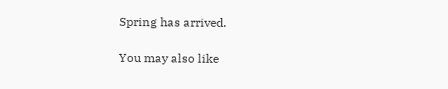Spring has arrived.

You may also like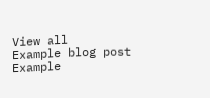View all
Example blog post
Example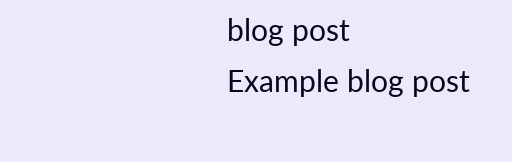blog post
Example blog post